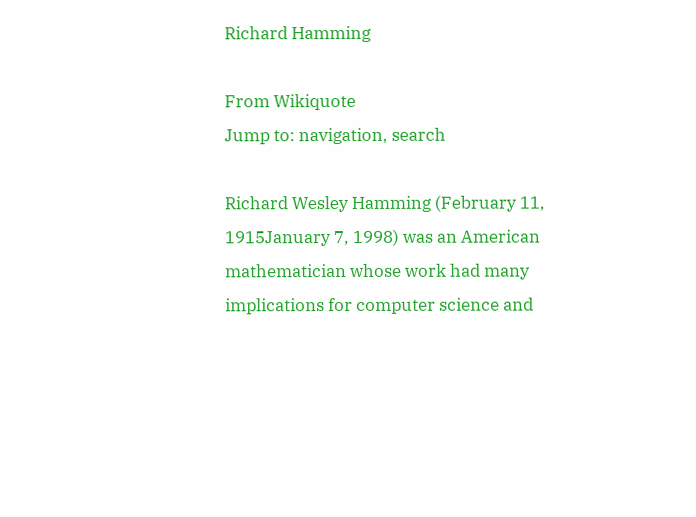Richard Hamming

From Wikiquote
Jump to: navigation, search

Richard Wesley Hamming (February 11, 1915January 7, 1998) was an American mathematician whose work had many implications for computer science and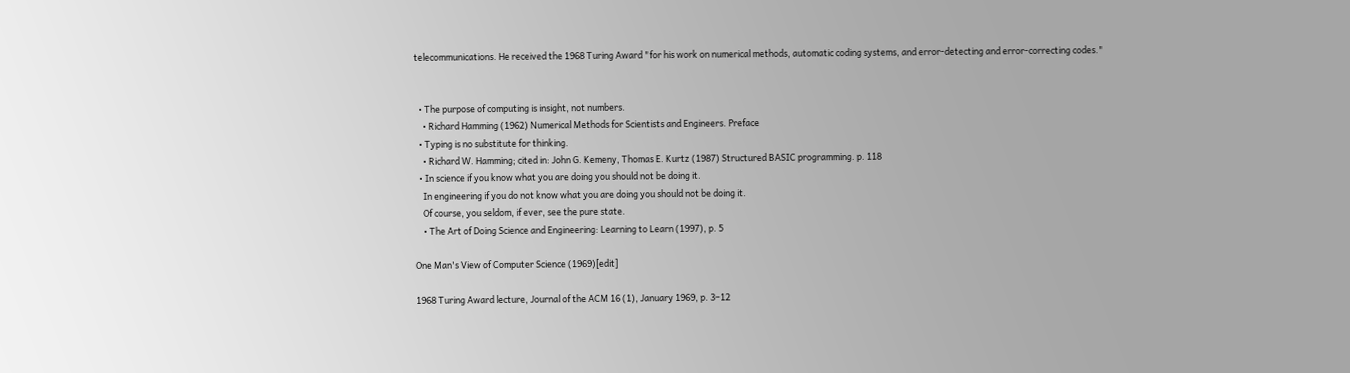telecommunications. He received the 1968 Turing Award "for his work on numerical methods, automatic coding systems, and error-detecting and error-correcting codes."


  • The purpose of computing is insight, not numbers.
    • Richard Hamming (1962) Numerical Methods for Scientists and Engineers. Preface
  • Typing is no substitute for thinking.
    • Richard W. Hamming; cited in: John G. Kemeny, Thomas E. Kurtz (1987) Structured BASIC programming. p. 118
  • In science if you know what you are doing you should not be doing it.
    In engineering if you do not know what you are doing you should not be doing it.
    Of course, you seldom, if ever, see the pure state.
    • The Art of Doing Science and Engineering: Learning to Learn (1997), p. 5

One Man's View of Computer Science (1969)[edit]

1968 Turing Award lecture, Journal of the ACM 16 (1), January 1969, p. 3–12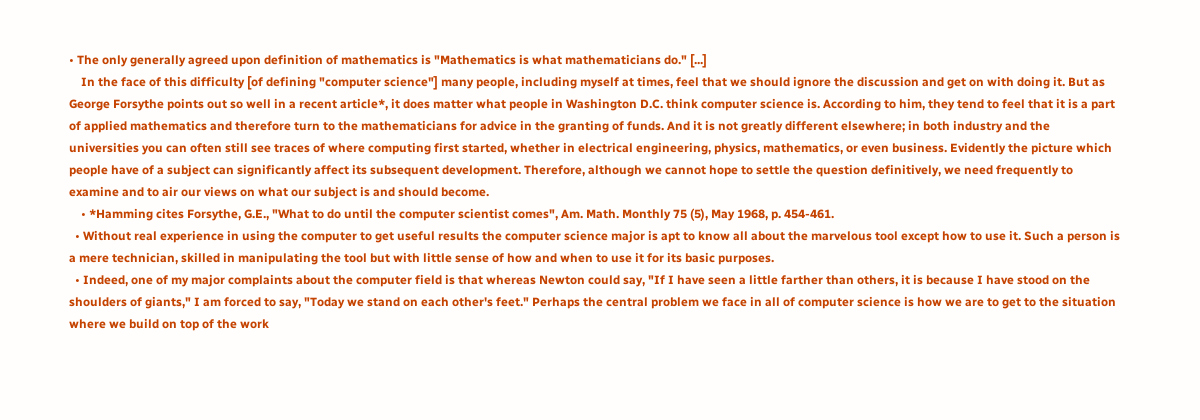• The only generally agreed upon definition of mathematics is "Mathematics is what mathematicians do." [...]
    In the face of this difficulty [of defining "computer science"] many people, including myself at times, feel that we should ignore the discussion and get on with doing it. But as George Forsythe points out so well in a recent article*, it does matter what people in Washington D.C. think computer science is. According to him, they tend to feel that it is a part of applied mathematics and therefore turn to the mathematicians for advice in the granting of funds. And it is not greatly different elsewhere; in both industry and the universities you can often still see traces of where computing first started, whether in electrical engineering, physics, mathematics, or even business. Evidently the picture which people have of a subject can significantly affect its subsequent development. Therefore, although we cannot hope to settle the question definitively, we need frequently to examine and to air our views on what our subject is and should become.
    • *Hamming cites Forsythe, G.E., "What to do until the computer scientist comes", Am. Math. Monthly 75 (5), May 1968, p. 454-461.
  • Without real experience in using the computer to get useful results the computer science major is apt to know all about the marvelous tool except how to use it. Such a person is a mere technician, skilled in manipulating the tool but with little sense of how and when to use it for its basic purposes.
  • Indeed, one of my major complaints about the computer field is that whereas Newton could say, "If I have seen a little farther than others, it is because I have stood on the shoulders of giants," I am forced to say, "Today we stand on each other's feet." Perhaps the central problem we face in all of computer science is how we are to get to the situation where we build on top of the work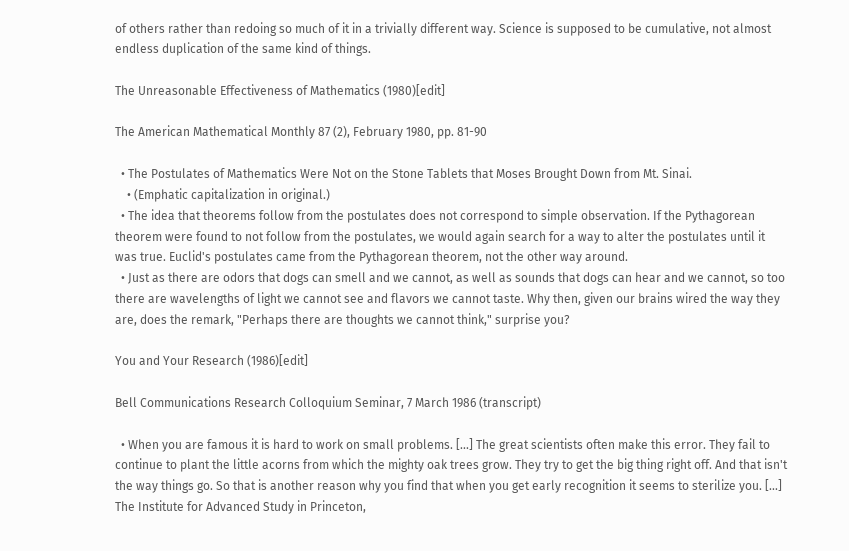of others rather than redoing so much of it in a trivially different way. Science is supposed to be cumulative, not almost endless duplication of the same kind of things.

The Unreasonable Effectiveness of Mathematics (1980)[edit]

The American Mathematical Monthly 87 (2), February 1980, pp. 81-90

  • The Postulates of Mathematics Were Not on the Stone Tablets that Moses Brought Down from Mt. Sinai.
    • (Emphatic capitalization in original.)
  • The idea that theorems follow from the postulates does not correspond to simple observation. If the Pythagorean theorem were found to not follow from the postulates, we would again search for a way to alter the postulates until it was true. Euclid's postulates came from the Pythagorean theorem, not the other way around.
  • Just as there are odors that dogs can smell and we cannot, as well as sounds that dogs can hear and we cannot, so too there are wavelengths of light we cannot see and flavors we cannot taste. Why then, given our brains wired the way they are, does the remark, "Perhaps there are thoughts we cannot think," surprise you?

You and Your Research (1986)[edit]

Bell Communications Research Colloquium Seminar, 7 March 1986 (transcript)

  • When you are famous it is hard to work on small problems. [...] The great scientists often make this error. They fail to continue to plant the little acorns from which the mighty oak trees grow. They try to get the big thing right off. And that isn't the way things go. So that is another reason why you find that when you get early recognition it seems to sterilize you. [...] The Institute for Advanced Study in Princeton,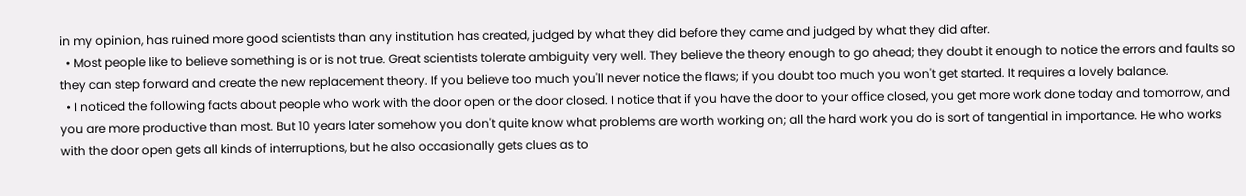in my opinion, has ruined more good scientists than any institution has created, judged by what they did before they came and judged by what they did after.
  • Most people like to believe something is or is not true. Great scientists tolerate ambiguity very well. They believe the theory enough to go ahead; they doubt it enough to notice the errors and faults so they can step forward and create the new replacement theory. If you believe too much you'll never notice the flaws; if you doubt too much you won't get started. It requires a lovely balance.
  • I noticed the following facts about people who work with the door open or the door closed. I notice that if you have the door to your office closed, you get more work done today and tomorrow, and you are more productive than most. But 10 years later somehow you don't quite know what problems are worth working on; all the hard work you do is sort of tangential in importance. He who works with the door open gets all kinds of interruptions, but he also occasionally gets clues as to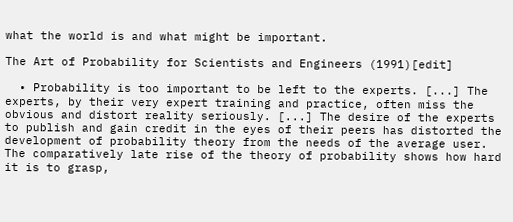what the world is and what might be important.

The Art of Probability for Scientists and Engineers (1991)[edit]

  • Probability is too important to be left to the experts. [...] The experts, by their very expert training and practice, often miss the obvious and distort reality seriously. [...] The desire of the experts to publish and gain credit in the eyes of their peers has distorted the development of probability theory from the needs of the average user. The comparatively late rise of the theory of probability shows how hard it is to grasp,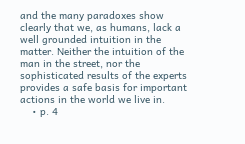and the many paradoxes show clearly that we, as humans, lack a well grounded intuition in the matter. Neither the intuition of the man in the street, nor the sophisticated results of the experts provides a safe basis for important actions in the world we live in.
    • p. 4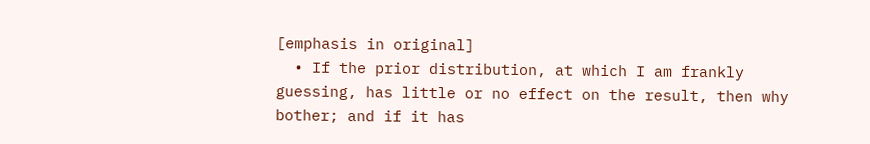[emphasis in original]
  • If the prior distribution, at which I am frankly guessing, has little or no effect on the result, then why bother; and if it has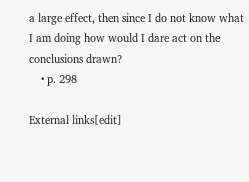a large effect, then since I do not know what I am doing how would I dare act on the conclusions drawn?
    • p. 298

External links[edit]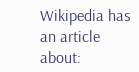Wikipedia has an article about: